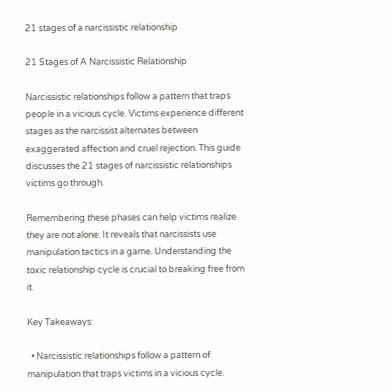21 stages of a narcissistic relationship

21 Stages of A Narcissistic Relationship

Narcissistic relationships follow a pattern that traps people in a vicious cycle. Victims experience different stages as the narcissist alternates between exaggerated affection and cruel rejection. This guide discusses the 21 stages of narcissistic relationships victims go through.

Remembering these phases can help victims realize they are not alone. It reveals that narcissists use manipulation tactics in a game. Understanding the toxic relationship cycle is crucial to breaking free from it.

Key Takeaways:

  • Narcissistic relationships follow a pattern of manipulation that traps victims in a vicious cycle.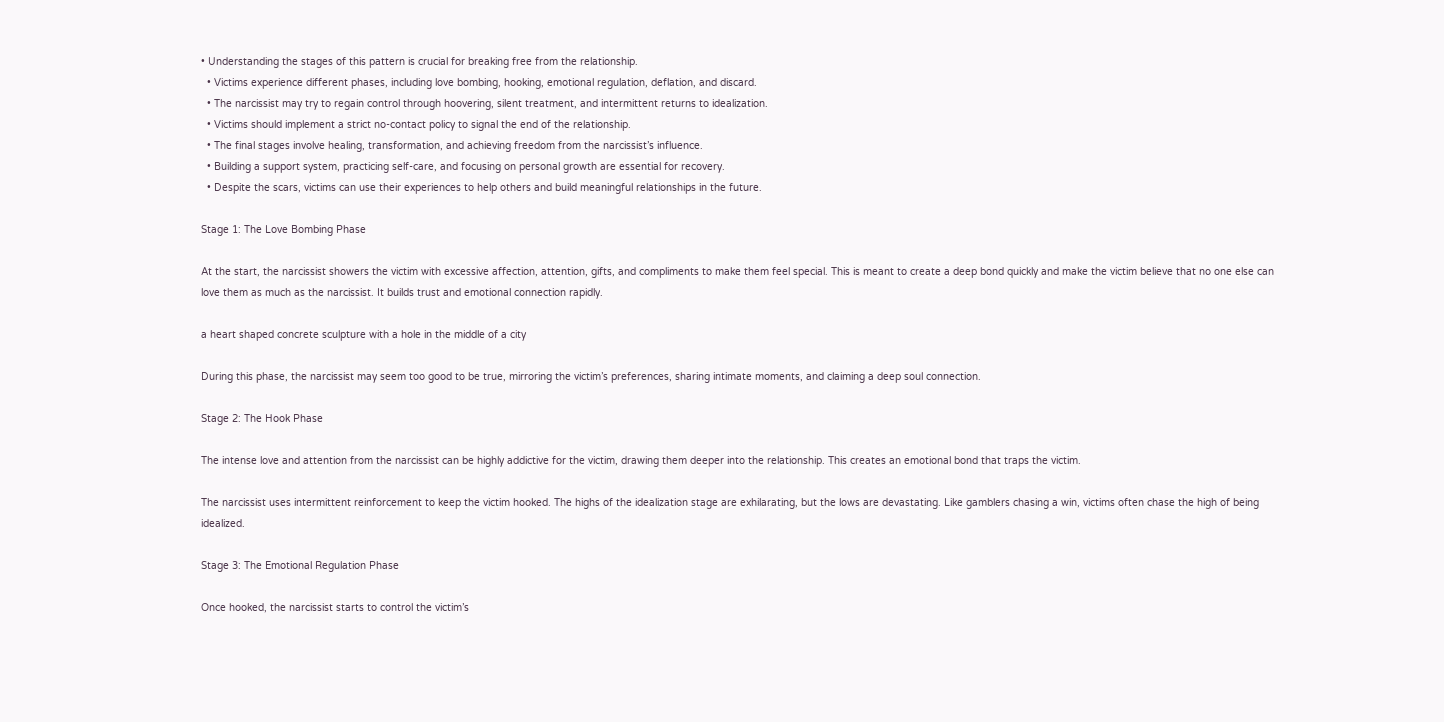• Understanding the stages of this pattern is crucial for breaking free from the relationship.
  • Victims experience different phases, including love bombing, hooking, emotional regulation, deflation, and discard.
  • The narcissist may try to regain control through hoovering, silent treatment, and intermittent returns to idealization.
  • Victims should implement a strict no-contact policy to signal the end of the relationship.
  • The final stages involve healing, transformation, and achieving freedom from the narcissist’s influence.
  • Building a support system, practicing self-care, and focusing on personal growth are essential for recovery.
  • Despite the scars, victims can use their experiences to help others and build meaningful relationships in the future.

Stage 1: The Love Bombing Phase

At the start, the narcissist showers the victim with excessive affection, attention, gifts, and compliments to make them feel special. This is meant to create a deep bond quickly and make the victim believe that no one else can love them as much as the narcissist. It builds trust and emotional connection rapidly.

a heart shaped concrete sculpture with a hole in the middle of a city

During this phase, the narcissist may seem too good to be true, mirroring the victim’s preferences, sharing intimate moments, and claiming a deep soul connection.

Stage 2: The Hook Phase

The intense love and attention from the narcissist can be highly addictive for the victim, drawing them deeper into the relationship. This creates an emotional bond that traps the victim.

The narcissist uses intermittent reinforcement to keep the victim hooked. The highs of the idealization stage are exhilarating, but the lows are devastating. Like gamblers chasing a win, victims often chase the high of being idealized.

Stage 3: The Emotional Regulation Phase

Once hooked, the narcissist starts to control the victim’s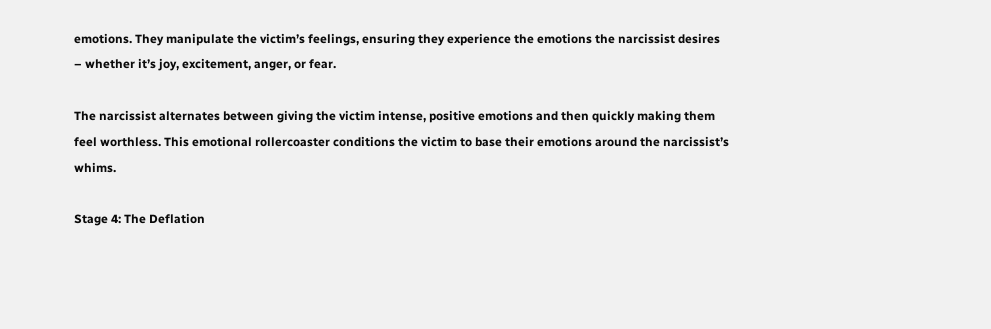emotions. They manipulate the victim’s feelings, ensuring they experience the emotions the narcissist desires – whether it’s joy, excitement, anger, or fear.

The narcissist alternates between giving the victim intense, positive emotions and then quickly making them feel worthless. This emotional rollercoaster conditions the victim to base their emotions around the narcissist’s whims.

Stage 4: The Deflation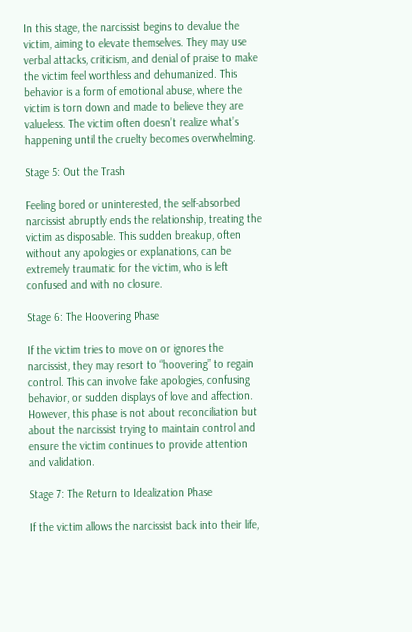In this stage, the narcissist begins to devalue the victim, aiming to elevate themselves. They may use verbal attacks, criticism, and denial of praise to make the victim feel worthless and dehumanized. This behavior is a form of emotional abuse, where the victim is torn down and made to believe they are valueless. The victim often doesn’t realize what’s happening until the cruelty becomes overwhelming.

Stage 5: Out the Trash

Feeling bored or uninterested, the self-absorbed narcissist abruptly ends the relationship, treating the victim as disposable. This sudden breakup, often without any apologies or explanations, can be extremely traumatic for the victim, who is left confused and with no closure.

Stage 6: The Hoovering Phase

If the victim tries to move on or ignores the narcissist, they may resort to “hoovering” to regain control. This can involve fake apologies, confusing behavior, or sudden displays of love and affection. However, this phase is not about reconciliation but about the narcissist trying to maintain control and ensure the victim continues to provide attention and validation.

Stage 7: The Return to Idealization Phase

If the victim allows the narcissist back into their life,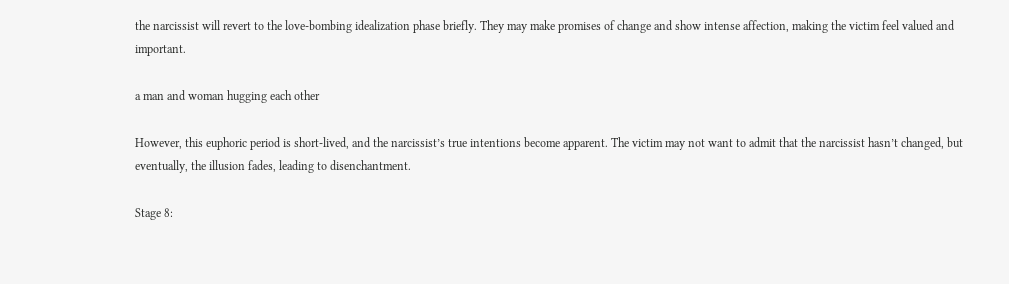the narcissist will revert to the love-bombing idealization phase briefly. They may make promises of change and show intense affection, making the victim feel valued and important.

a man and woman hugging each other

However, this euphoric period is short-lived, and the narcissist’s true intentions become apparent. The victim may not want to admit that the narcissist hasn’t changed, but eventually, the illusion fades, leading to disenchantment.

Stage 8: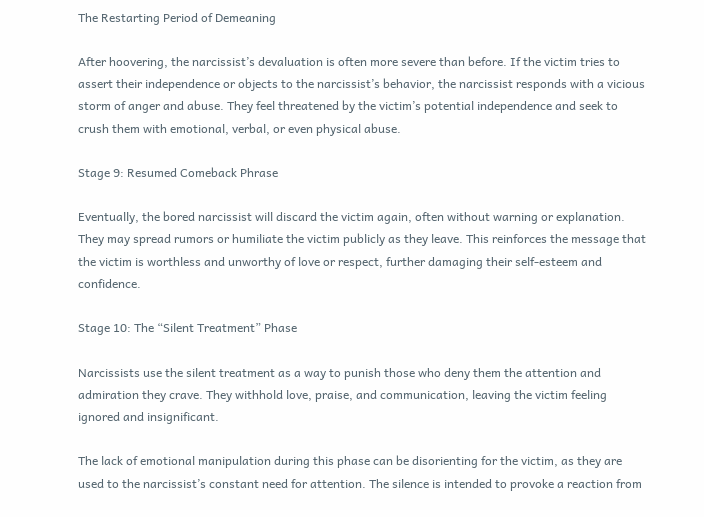The Restarting Period of Demeaning

After hoovering, the narcissist’s devaluation is often more severe than before. If the victim tries to assert their independence or objects to the narcissist’s behavior, the narcissist responds with a vicious storm of anger and abuse. They feel threatened by the victim’s potential independence and seek to crush them with emotional, verbal, or even physical abuse.

Stage 9: Resumed Comeback Phrase

Eventually, the bored narcissist will discard the victim again, often without warning or explanation. They may spread rumors or humiliate the victim publicly as they leave. This reinforces the message that the victim is worthless and unworthy of love or respect, further damaging their self-esteem and confidence.

Stage 10: The “Silent Treatment” Phase

Narcissists use the silent treatment as a way to punish those who deny them the attention and admiration they crave. They withhold love, praise, and communication, leaving the victim feeling ignored and insignificant.

The lack of emotional manipulation during this phase can be disorienting for the victim, as they are used to the narcissist’s constant need for attention. The silence is intended to provoke a reaction from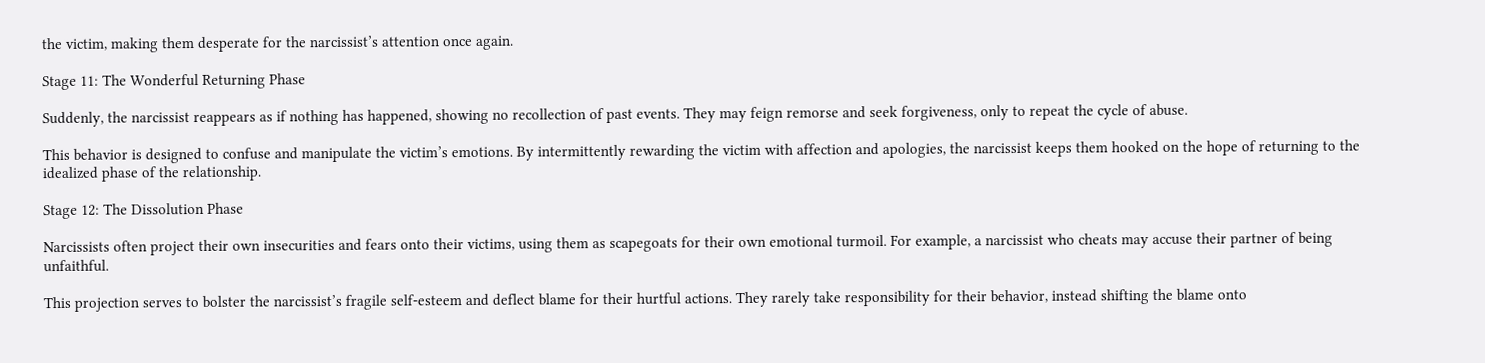the victim, making them desperate for the narcissist’s attention once again.

Stage 11: The Wonderful Returning Phase

Suddenly, the narcissist reappears as if nothing has happened, showing no recollection of past events. They may feign remorse and seek forgiveness, only to repeat the cycle of abuse.

This behavior is designed to confuse and manipulate the victim’s emotions. By intermittently rewarding the victim with affection and apologies, the narcissist keeps them hooked on the hope of returning to the idealized phase of the relationship.

Stage 12: The Dissolution Phase

Narcissists often project their own insecurities and fears onto their victims, using them as scapegoats for their own emotional turmoil. For example, a narcissist who cheats may accuse their partner of being unfaithful.

This projection serves to bolster the narcissist’s fragile self-esteem and deflect blame for their hurtful actions. They rarely take responsibility for their behavior, instead shifting the blame onto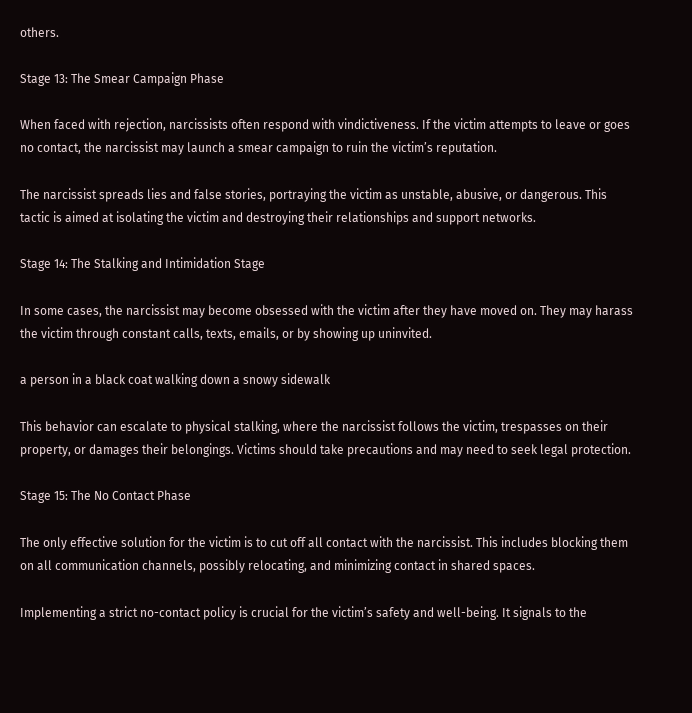others.

Stage 13: The Smear Campaign Phase

When faced with rejection, narcissists often respond with vindictiveness. If the victim attempts to leave or goes no contact, the narcissist may launch a smear campaign to ruin the victim’s reputation.

The narcissist spreads lies and false stories, portraying the victim as unstable, abusive, or dangerous. This tactic is aimed at isolating the victim and destroying their relationships and support networks.

Stage 14: The Stalking and Intimidation Stage

In some cases, the narcissist may become obsessed with the victim after they have moved on. They may harass the victim through constant calls, texts, emails, or by showing up uninvited.

a person in a black coat walking down a snowy sidewalk

This behavior can escalate to physical stalking, where the narcissist follows the victim, trespasses on their property, or damages their belongings. Victims should take precautions and may need to seek legal protection.

Stage 15: The No Contact Phase

The only effective solution for the victim is to cut off all contact with the narcissist. This includes blocking them on all communication channels, possibly relocating, and minimizing contact in shared spaces.

Implementing a strict no-contact policy is crucial for the victim’s safety and well-being. It signals to the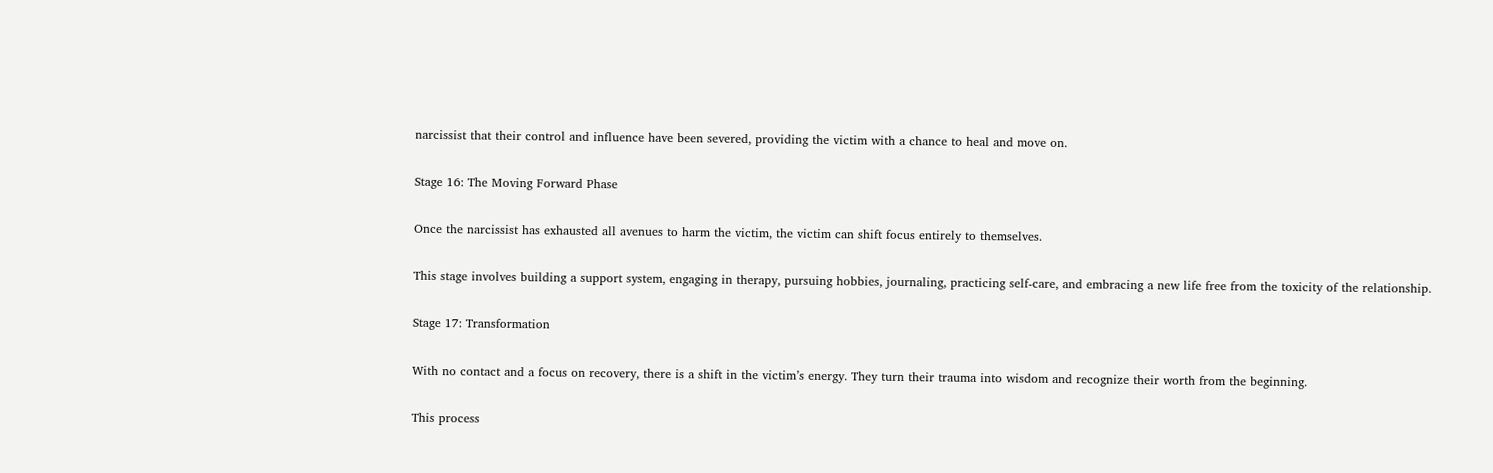narcissist that their control and influence have been severed, providing the victim with a chance to heal and move on.

Stage 16: The Moving Forward Phase

Once the narcissist has exhausted all avenues to harm the victim, the victim can shift focus entirely to themselves.

This stage involves building a support system, engaging in therapy, pursuing hobbies, journaling, practicing self-care, and embracing a new life free from the toxicity of the relationship.

Stage 17: Transformation

With no contact and a focus on recovery, there is a shift in the victim’s energy. They turn their trauma into wisdom and recognize their worth from the beginning.

This process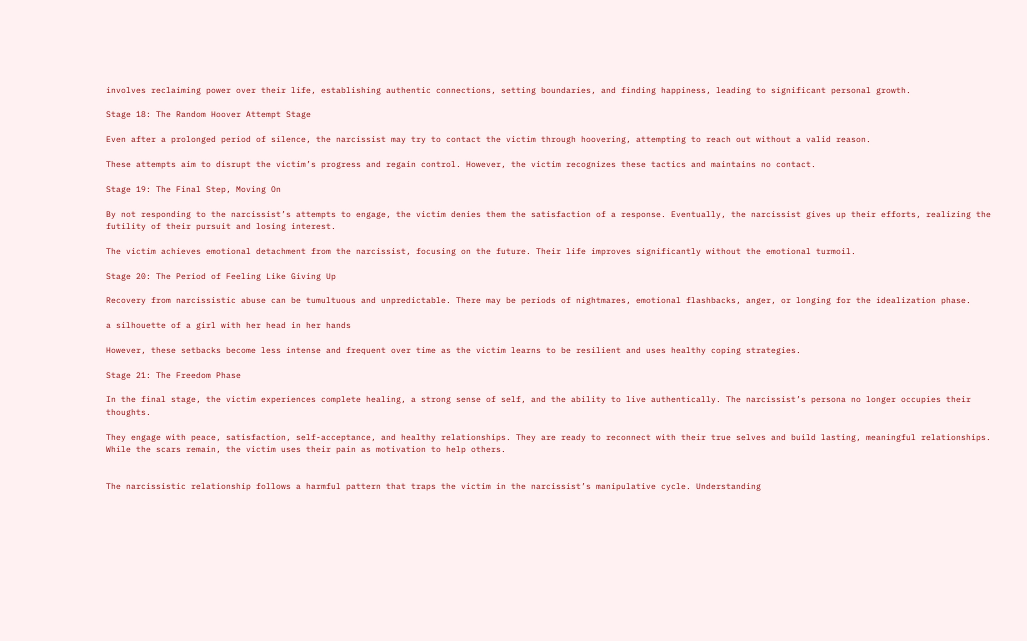involves reclaiming power over their life, establishing authentic connections, setting boundaries, and finding happiness, leading to significant personal growth.

Stage 18: The Random Hoover Attempt Stage

Even after a prolonged period of silence, the narcissist may try to contact the victim through hoovering, attempting to reach out without a valid reason.

These attempts aim to disrupt the victim’s progress and regain control. However, the victim recognizes these tactics and maintains no contact.

Stage 19: The Final Step, Moving On

By not responding to the narcissist’s attempts to engage, the victim denies them the satisfaction of a response. Eventually, the narcissist gives up their efforts, realizing the futility of their pursuit and losing interest.

The victim achieves emotional detachment from the narcissist, focusing on the future. Their life improves significantly without the emotional turmoil.

Stage 20: The Period of Feeling Like Giving Up

Recovery from narcissistic abuse can be tumultuous and unpredictable. There may be periods of nightmares, emotional flashbacks, anger, or longing for the idealization phase.

a silhouette of a girl with her head in her hands

However, these setbacks become less intense and frequent over time as the victim learns to be resilient and uses healthy coping strategies.

Stage 21: The Freedom Phase

In the final stage, the victim experiences complete healing, a strong sense of self, and the ability to live authentically. The narcissist’s persona no longer occupies their thoughts.

They engage with peace, satisfaction, self-acceptance, and healthy relationships. They are ready to reconnect with their true selves and build lasting, meaningful relationships. While the scars remain, the victim uses their pain as motivation to help others.


The narcissistic relationship follows a harmful pattern that traps the victim in the narcissist’s manipulative cycle. Understanding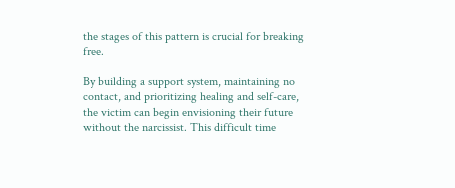the stages of this pattern is crucial for breaking free.

By building a support system, maintaining no contact, and prioritizing healing and self-care, the victim can begin envisioning their future without the narcissist. This difficult time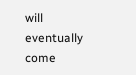will eventually come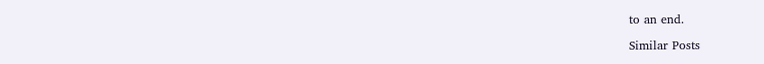to an end.

Similar Posts